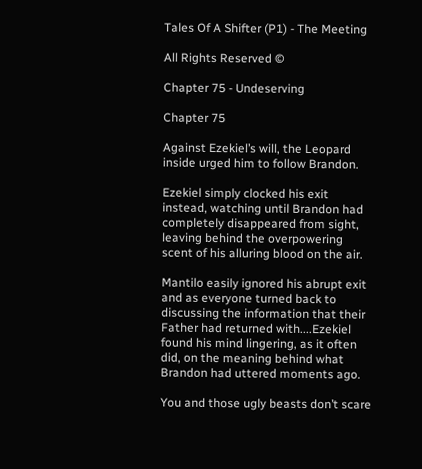Tales Of A Shifter (P1) - The Meeting

All Rights Reserved ©

Chapter 75 - Undeserving

Chapter 75

Against Ezekiel’s will, the Leopard inside urged him to follow Brandon.

Ezekiel simply clocked his exit instead, watching until Brandon had completely disappeared from sight, leaving behind the overpowering scent of his alluring blood on the air.

Mantilo easily ignored his abrupt exit and as everyone turned back to discussing the information that their Father had returned with....Ezekiel found his mind lingering, as it often did, on the meaning behind what Brandon had uttered moments ago.

You and those ugly beasts don’t scare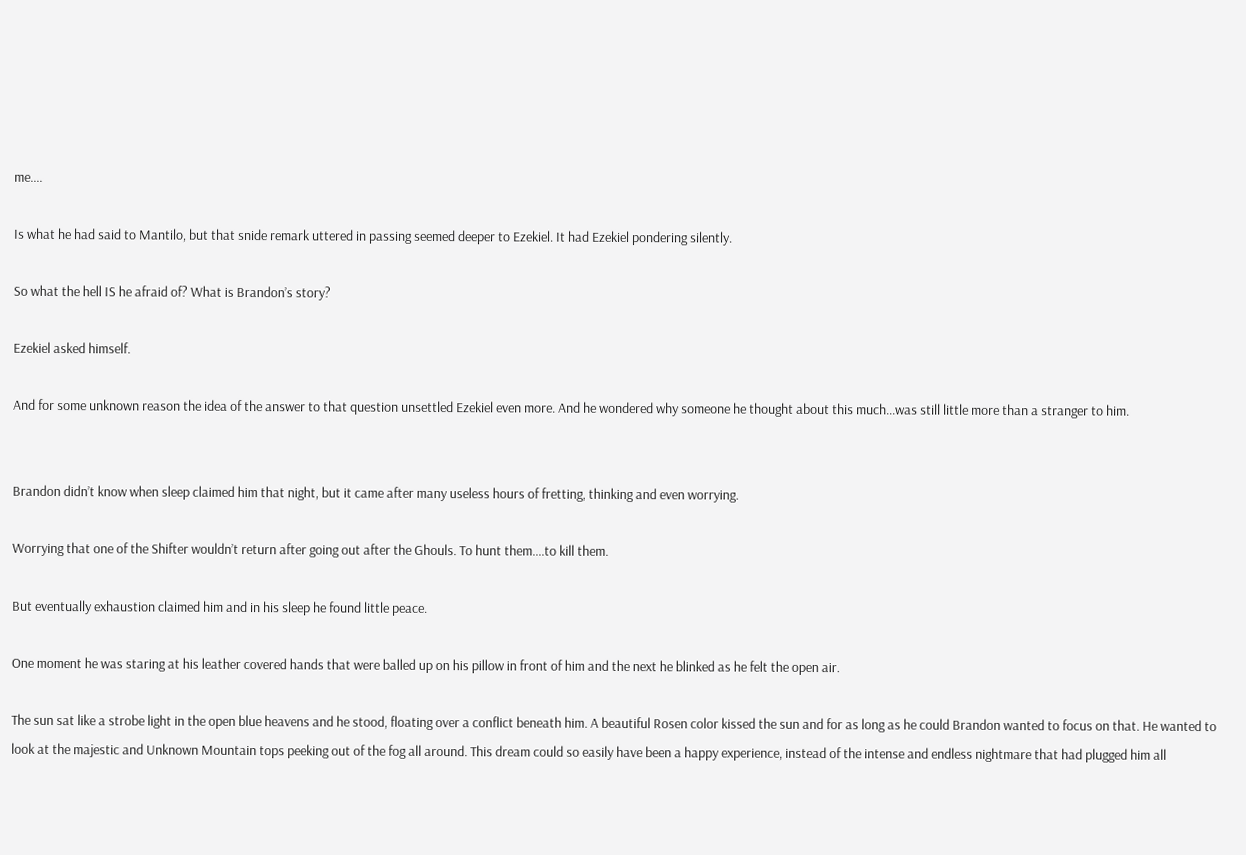me....

Is what he had said to Mantilo, but that snide remark uttered in passing seemed deeper to Ezekiel. It had Ezekiel pondering silently.

So what the hell IS he afraid of? What is Brandon’s story?

Ezekiel asked himself.

And for some unknown reason the idea of the answer to that question unsettled Ezekiel even more. And he wondered why someone he thought about this much...was still little more than a stranger to him.


Brandon didn’t know when sleep claimed him that night, but it came after many useless hours of fretting, thinking and even worrying.

Worrying that one of the Shifter wouldn’t return after going out after the Ghouls. To hunt them....to kill them.

But eventually exhaustion claimed him and in his sleep he found little peace.

One moment he was staring at his leather covered hands that were balled up on his pillow in front of him and the next he blinked as he felt the open air.

The sun sat like a strobe light in the open blue heavens and he stood, floating over a conflict beneath him. A beautiful Rosen color kissed the sun and for as long as he could Brandon wanted to focus on that. He wanted to look at the majestic and Unknown Mountain tops peeking out of the fog all around. This dream could so easily have been a happy experience, instead of the intense and endless nightmare that had plugged him all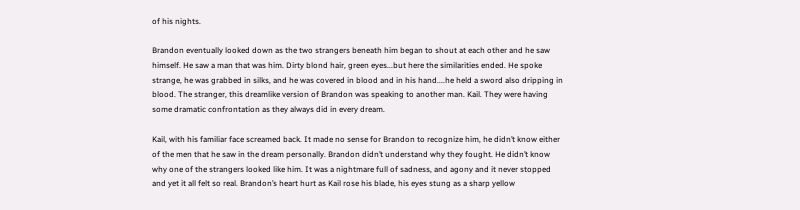of his nights.

Brandon eventually looked down as the two strangers beneath him began to shout at each other and he saw himself. He saw a man that was him. Dirty blond hair, green eyes...but here the similarities ended. He spoke strange, he was grabbed in silks, and he was covered in blood and in his hand....he held a sword also dripping in blood. The stranger, this dreamlike version of Brandon was speaking to another man. Kail. They were having some dramatic confrontation as they always did in every dream.

Kail, with his familiar face screamed back. It made no sense for Brandon to recognize him, he didn’t know either of the men that he saw in the dream personally. Brandon didn’t understand why they fought. He didn’t know why one of the strangers looked like him. It was a nightmare full of sadness, and agony and it never stopped and yet it all felt so real. Brandon’s heart hurt as Kail rose his blade, his eyes stung as a sharp yellow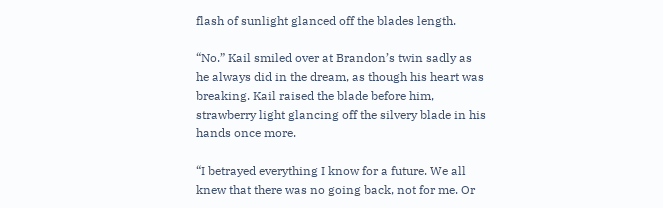flash of sunlight glanced off the blades length.

“No.” Kail smiled over at Brandon’s twin sadly as he always did in the dream, as though his heart was breaking. Kail raised the blade before him, strawberry light glancing off the silvery blade in his hands once more.

“I betrayed everything I know for a future. We all knew that there was no going back, not for me. Or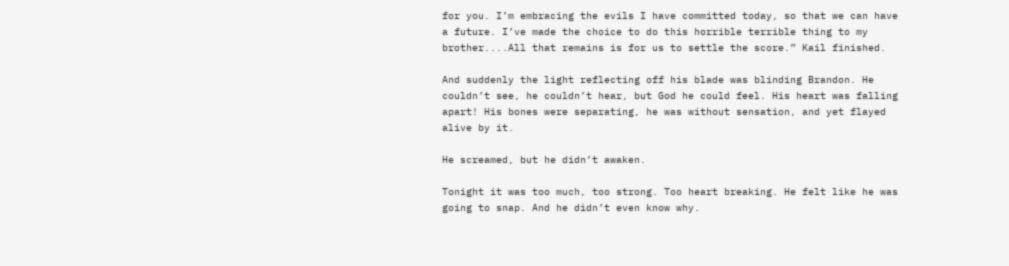for you. I’m embracing the evils I have committed today, so that we can have a future. I’ve made the choice to do this horrible terrible thing to my brother....All that remains is for us to settle the score.” Kail finished.

And suddenly the light reflecting off his blade was blinding Brandon. He couldn’t see, he couldn’t hear, but God he could feel. His heart was falling apart! His bones were separating, he was without sensation, and yet flayed alive by it.

He screamed, but he didn’t awaken.

Tonight it was too much, too strong. Too heart breaking. He felt like he was going to snap. And he didn’t even know why.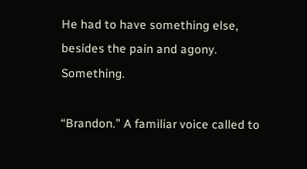He had to have something else, besides the pain and agony. Something.

“Brandon.” A familiar voice called to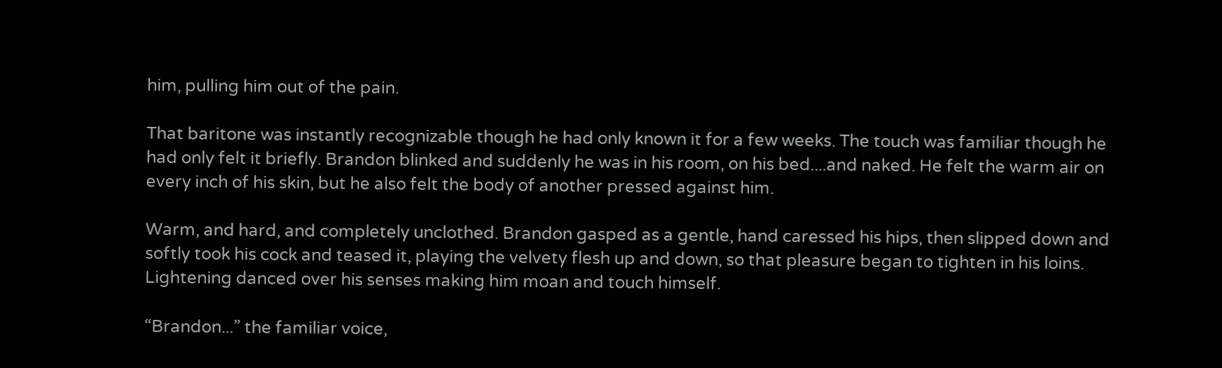him, pulling him out of the pain.

That baritone was instantly recognizable though he had only known it for a few weeks. The touch was familiar though he had only felt it briefly. Brandon blinked and suddenly he was in his room, on his bed....and naked. He felt the warm air on every inch of his skin, but he also felt the body of another pressed against him.

Warm, and hard, and completely unclothed. Brandon gasped as a gentle, hand caressed his hips, then slipped down and softly took his cock and teased it, playing the velvety flesh up and down, so that pleasure began to tighten in his loins. Lightening danced over his senses making him moan and touch himself.

“Brandon...” the familiar voice,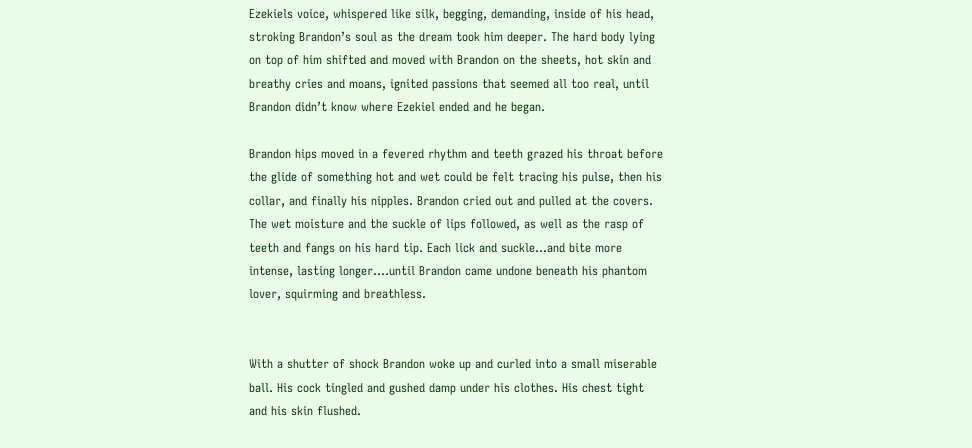Ezekiels voice, whispered like silk, begging, demanding, inside of his head, stroking Brandon’s soul as the dream took him deeper. The hard body lying on top of him shifted and moved with Brandon on the sheets, hot skin and breathy cries and moans, ignited passions that seemed all too real, until Brandon didn’t know where Ezekiel ended and he began.

Brandon hips moved in a fevered rhythm and teeth grazed his throat before the glide of something hot and wet could be felt tracing his pulse, then his collar, and finally his nipples. Brandon cried out and pulled at the covers. The wet moisture and the suckle of lips followed, as well as the rasp of teeth and fangs on his hard tip. Each lick and suckle...and bite more intense, lasting longer....until Brandon came undone beneath his phantom lover, squirming and breathless.


With a shutter of shock Brandon woke up and curled into a small miserable ball. His cock tingled and gushed damp under his clothes. His chest tight and his skin flushed.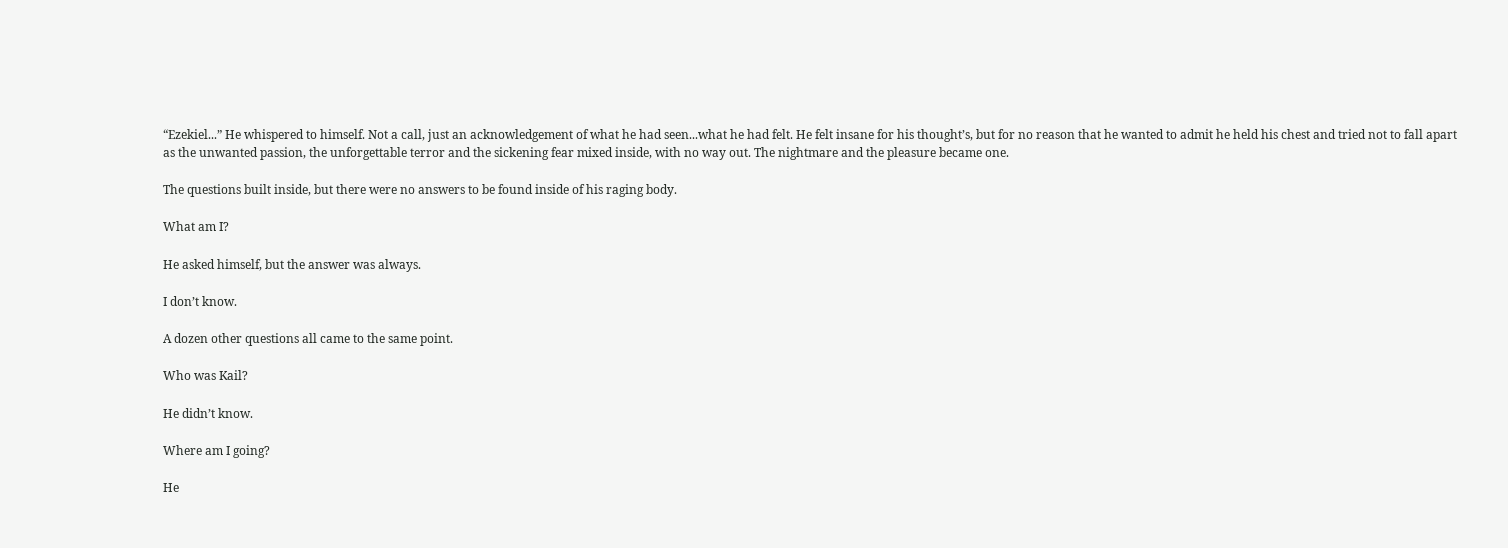“Ezekiel...” He whispered to himself. Not a call, just an acknowledgement of what he had seen...what he had felt. He felt insane for his thought’s, but for no reason that he wanted to admit he held his chest and tried not to fall apart as the unwanted passion, the unforgettable terror and the sickening fear mixed inside, with no way out. The nightmare and the pleasure became one.

The questions built inside, but there were no answers to be found inside of his raging body.

What am I?

He asked himself, but the answer was always.

I don’t know.

A dozen other questions all came to the same point.

Who was Kail?

He didn’t know.

Where am I going?

He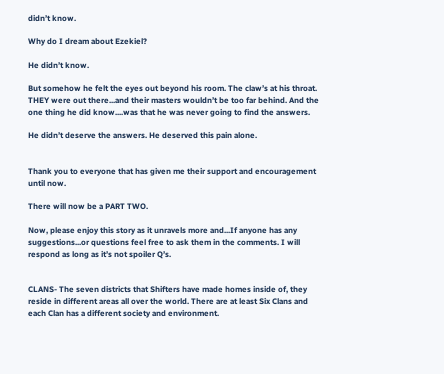didn’t know.

Why do I dream about Ezekiel?

He didn’t know.

But somehow he felt the eyes out beyond his room. The claw’s at his throat. THEY were out there...and their masters wouldn’t be too far behind. And the one thing he did know....was that he was never going to find the answers.

He didn’t deserve the answers. He deserved this pain alone.


Thank you to everyone that has given me their support and encouragement until now.

There will now be a PART TWO.

Now, please enjoy this story as it unravels more and...If anyone has any suggestions...or questions feel free to ask them in the comments. I will respond as long as it’s not spoiler Q’s.


CLANS- The seven districts that Shifters have made homes inside of, they reside in different areas all over the world. There are at least Six Clans and each Clan has a different society and environment.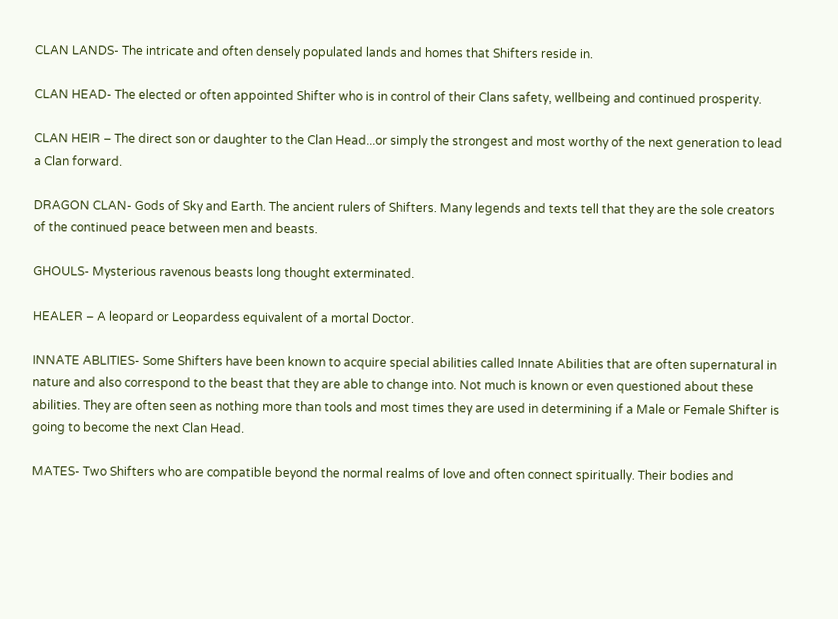CLAN LANDS- The intricate and often densely populated lands and homes that Shifters reside in.

CLAN HEAD- The elected or often appointed Shifter who is in control of their Clans safety, wellbeing and continued prosperity.

CLAN HEIR – The direct son or daughter to the Clan Head...or simply the strongest and most worthy of the next generation to lead a Clan forward.

DRAGON CLAN- Gods of Sky and Earth. The ancient rulers of Shifters. Many legends and texts tell that they are the sole creators of the continued peace between men and beasts.

GHOULS- Mysterious ravenous beasts long thought exterminated.

HEALER – A leopard or Leopardess equivalent of a mortal Doctor.

INNATE ABLITIES- Some Shifters have been known to acquire special abilities called Innate Abilities that are often supernatural in nature and also correspond to the beast that they are able to change into. Not much is known or even questioned about these abilities. They are often seen as nothing more than tools and most times they are used in determining if a Male or Female Shifter is going to become the next Clan Head.

MATES- Two Shifters who are compatible beyond the normal realms of love and often connect spiritually. Their bodies and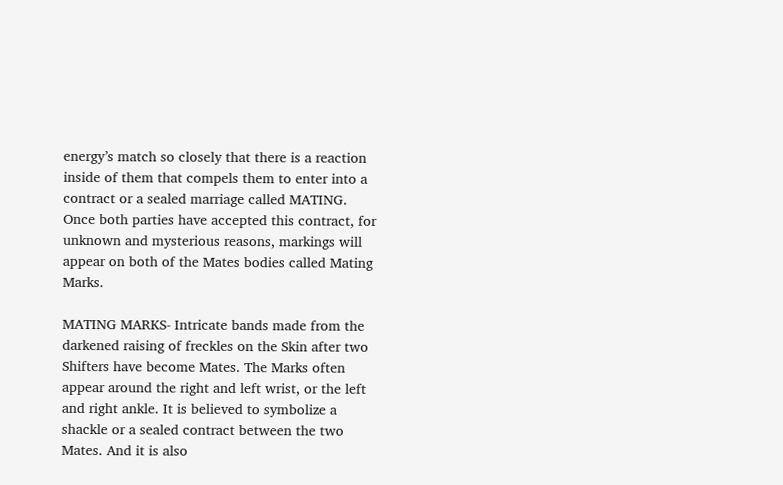energy’s match so closely that there is a reaction inside of them that compels them to enter into a contract or a sealed marriage called MATING. Once both parties have accepted this contract, for unknown and mysterious reasons, markings will appear on both of the Mates bodies called Mating Marks.

MATING MARKS- Intricate bands made from the darkened raising of freckles on the Skin after two Shifters have become Mates. The Marks often appear around the right and left wrist, or the left and right ankle. It is believed to symbolize a shackle or a sealed contract between the two Mates. And it is also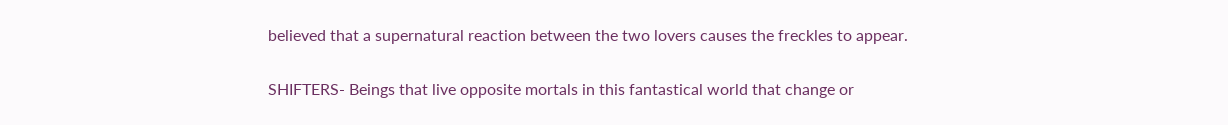believed that a supernatural reaction between the two lovers causes the freckles to appear.

SHIFTERS- Beings that live opposite mortals in this fantastical world that change or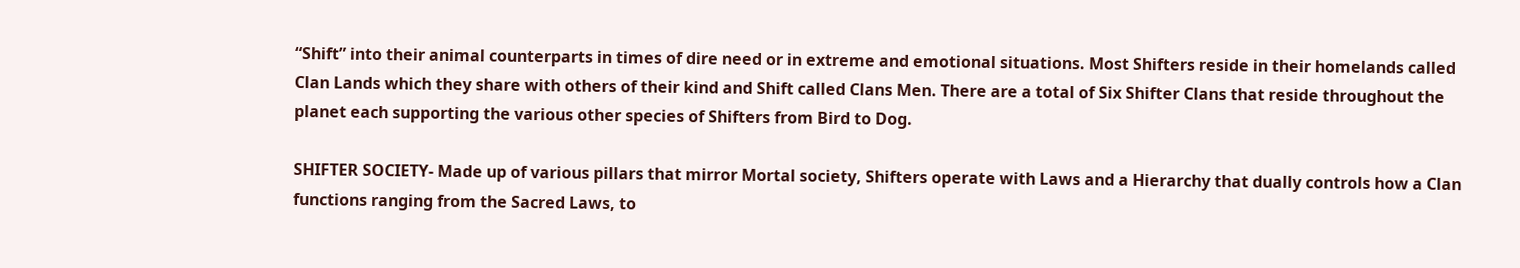“Shift” into their animal counterparts in times of dire need or in extreme and emotional situations. Most Shifters reside in their homelands called Clan Lands which they share with others of their kind and Shift called Clans Men. There are a total of Six Shifter Clans that reside throughout the planet each supporting the various other species of Shifters from Bird to Dog.

SHIFTER SOCIETY- Made up of various pillars that mirror Mortal society, Shifters operate with Laws and a Hierarchy that dually controls how a Clan functions ranging from the Sacred Laws, to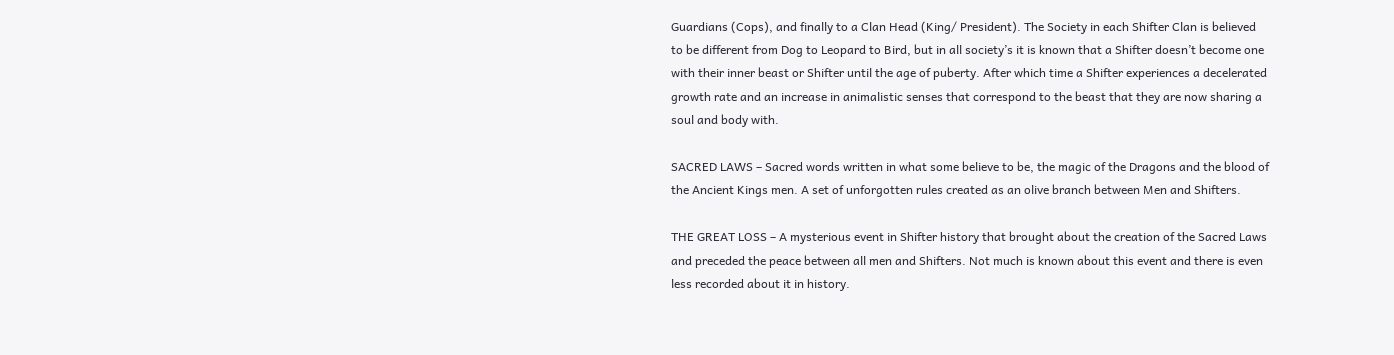Guardians (Cops), and finally to a Clan Head (King/ President). The Society in each Shifter Clan is believed to be different from Dog to Leopard to Bird, but in all society’s it is known that a Shifter doesn’t become one with their inner beast or Shifter until the age of puberty. After which time a Shifter experiences a decelerated growth rate and an increase in animalistic senses that correspond to the beast that they are now sharing a soul and body with.

SACRED LAWS – Sacred words written in what some believe to be, the magic of the Dragons and the blood of the Ancient Kings men. A set of unforgotten rules created as an olive branch between Men and Shifters.

THE GREAT LOSS – A mysterious event in Shifter history that brought about the creation of the Sacred Laws and preceded the peace between all men and Shifters. Not much is known about this event and there is even less recorded about it in history.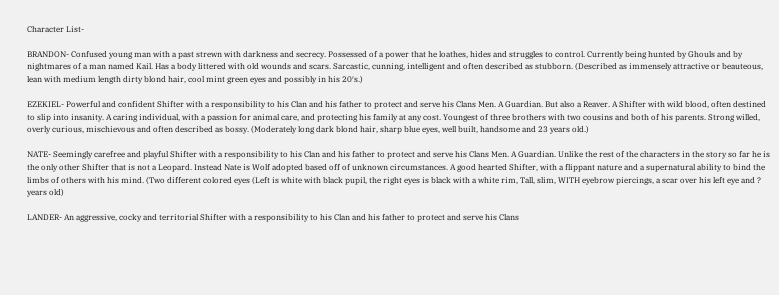Character List-

BRANDON- Confused young man with a past strewn with darkness and secrecy. Possessed of a power that he loathes, hides and struggles to control. Currently being hunted by Ghouls and by nightmares of a man named Kail. Has a body littered with old wounds and scars. Sarcastic, cunning, intelligent and often described as stubborn. (Described as immensely attractive or beauteous, lean with medium length dirty blond hair, cool mint green eyes and possibly in his 20′s.)

EZEKIEL- Powerful and confident Shifter with a responsibility to his Clan and his father to protect and serve his Clans Men. A Guardian. But also a Reaver. A Shifter with wild blood, often destined to slip into insanity. A caring individual, with a passion for animal care, and protecting his family at any cost. Youngest of three brothers with two cousins and both of his parents. Strong willed, overly curious, mischievous and often described as bossy. (Moderately long dark blond hair, sharp blue eyes, well built, handsome and 23 years old.)

NATE- Seemingly carefree and playful Shifter with a responsibility to his Clan and his father to protect and serve his Clans Men. A Guardian. Unlike the rest of the characters in the story so far he is the only other Shifter that is not a Leopard. Instead Nate is Wolf adopted based off of unknown circumstances. A good hearted Shifter, with a flippant nature and a supernatural ability to bind the limbs of others with his mind. (Two different colored eyes (Left is white with black pupil, the right eyes is black with a white rim, Tall, slim, WITH eyebrow piercings, a scar over his left eye and ? years old)

LANDER- An aggressive, cocky and territorial Shifter with a responsibility to his Clan and his father to protect and serve his Clans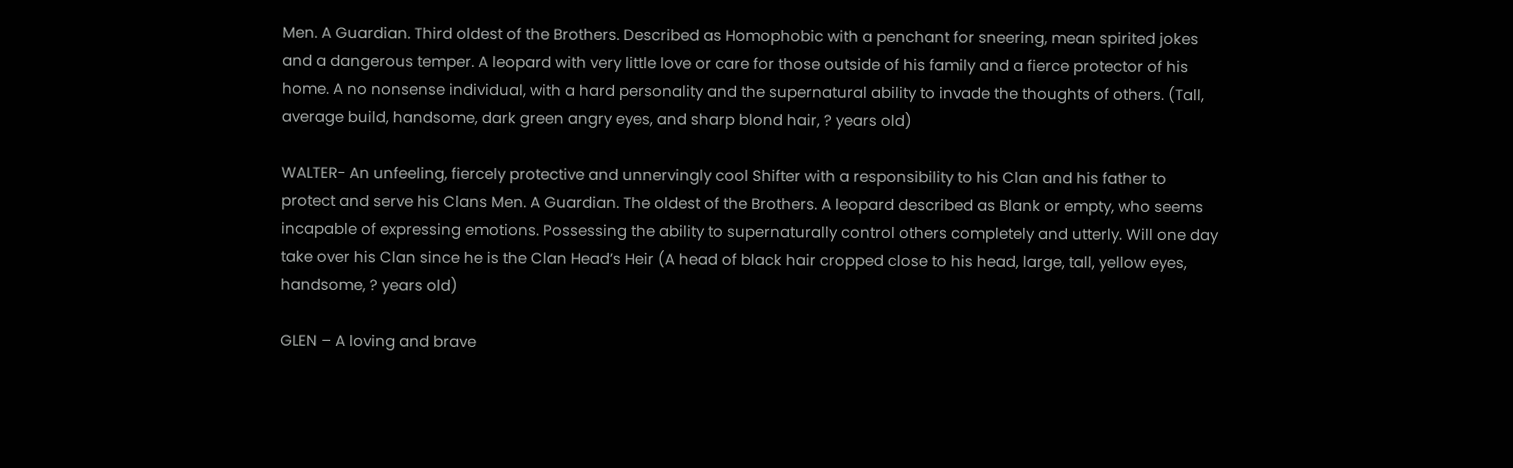Men. A Guardian. Third oldest of the Brothers. Described as Homophobic with a penchant for sneering, mean spirited jokes and a dangerous temper. A leopard with very little love or care for those outside of his family and a fierce protector of his home. A no nonsense individual, with a hard personality and the supernatural ability to invade the thoughts of others. (Tall, average build, handsome, dark green angry eyes, and sharp blond hair, ? years old)

WALTER- An unfeeling, fiercely protective and unnervingly cool Shifter with a responsibility to his Clan and his father to protect and serve his Clans Men. A Guardian. The oldest of the Brothers. A leopard described as Blank or empty, who seems incapable of expressing emotions. Possessing the ability to supernaturally control others completely and utterly. Will one day take over his Clan since he is the Clan Head’s Heir (A head of black hair cropped close to his head, large, tall, yellow eyes, handsome, ? years old)

GLEN – A loving and brave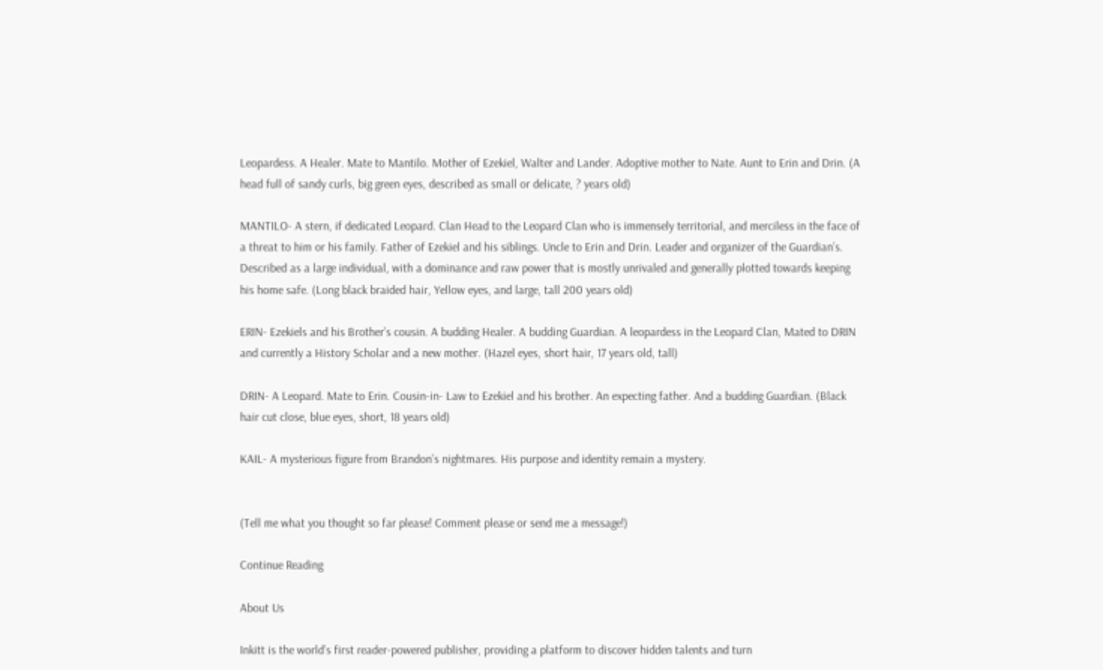Leopardess. A Healer. Mate to Mantilo. Mother of Ezekiel, Walter and Lander. Adoptive mother to Nate. Aunt to Erin and Drin. (A head full of sandy curls, big green eyes, described as small or delicate, ? years old)

MANTILO- A stern, if dedicated Leopard. Clan Head to the Leopard Clan who is immensely territorial, and merciless in the face of a threat to him or his family. Father of Ezekiel and his siblings. Uncle to Erin and Drin. Leader and organizer of the Guardian’s. Described as a large individual, with a dominance and raw power that is mostly unrivaled and generally plotted towards keeping his home safe. (Long black braided hair, Yellow eyes, and large, tall 200 years old)

ERIN- Ezekiels and his Brother’s cousin. A budding Healer. A budding Guardian. A leopardess in the Leopard Clan, Mated to DRIN and currently a History Scholar and a new mother. (Hazel eyes, short hair, 17 years old, tall)

DRIN- A Leopard. Mate to Erin. Cousin-in- Law to Ezekiel and his brother. An expecting father. And a budding Guardian. (Black hair cut close, blue eyes, short, 18 years old)

KAIL- A mysterious figure from Brandon’s nightmares. His purpose and identity remain a mystery.


(Tell me what you thought so far please! Comment please or send me a message!)

Continue Reading

About Us

Inkitt is the world’s first reader-powered publisher, providing a platform to discover hidden talents and turn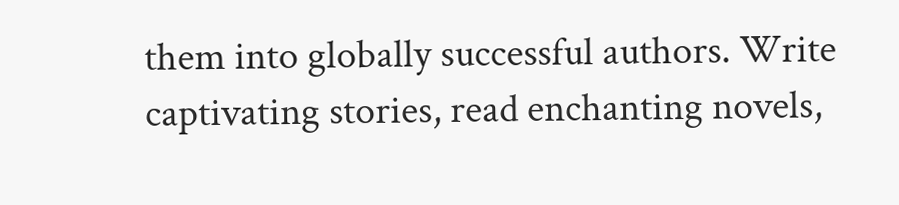them into globally successful authors. Write captivating stories, read enchanting novels,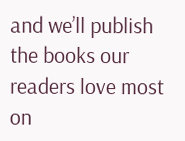and we’ll publish the books our readers love most on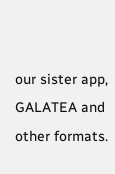our sister app, GALATEA and other formats.